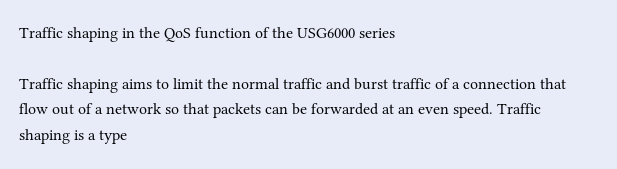Traffic shaping in the QoS function of the USG6000 series

Traffic shaping aims to limit the normal traffic and burst traffic of a connection that flow out of a network so that packets can be forwarded at an even speed. Traffic shaping is a type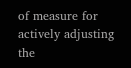of measure for actively adjusting the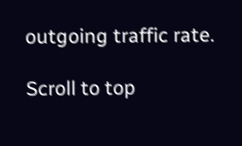outgoing traffic rate.

Scroll to top